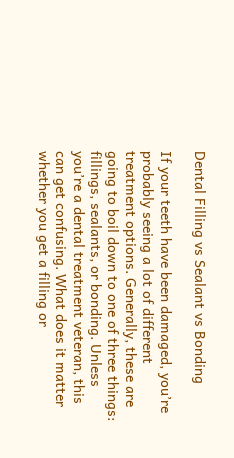Dental Filling vs Sealant vs Bonding

If your teeth have been damaged, you’re probably seeing a lot of different treatment options. Generally, these are going to boil down to one of three things: fillings, sealants, or bonding. Unless you’re a dental treatment veteran, this can get confusing. What does it matter whether you get a filling or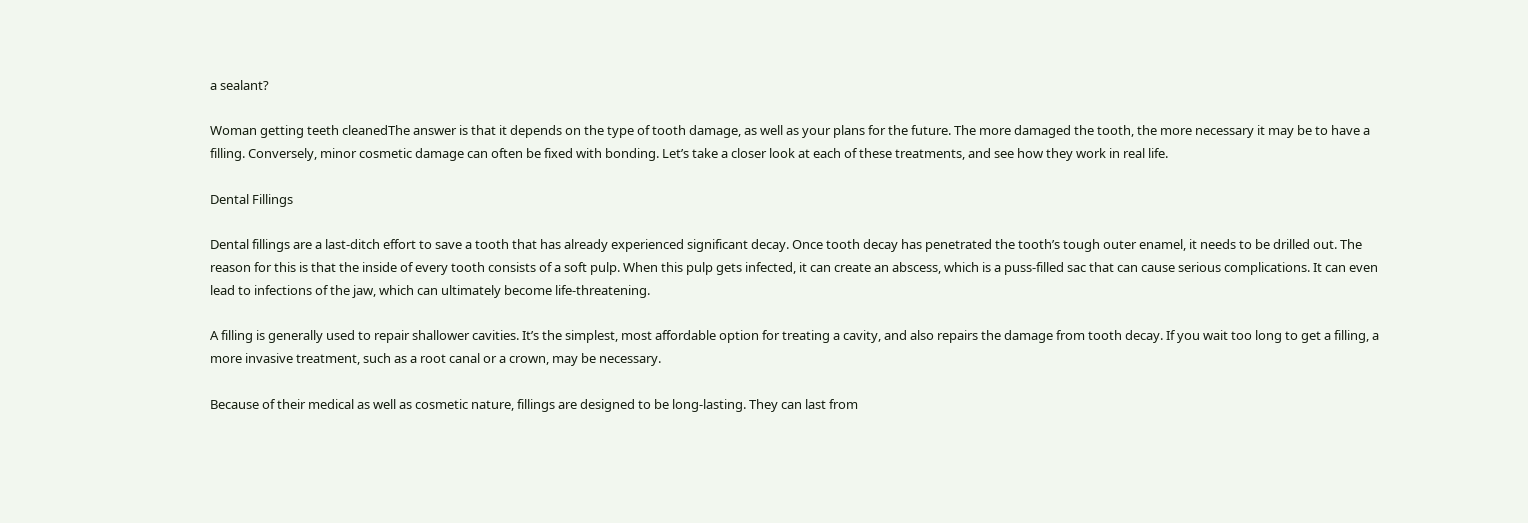a sealant?

Woman getting teeth cleanedThe answer is that it depends on the type of tooth damage, as well as your plans for the future. The more damaged the tooth, the more necessary it may be to have a filling. Conversely, minor cosmetic damage can often be fixed with bonding. Let’s take a closer look at each of these treatments, and see how they work in real life.

Dental Fillings

Dental fillings are a last-ditch effort to save a tooth that has already experienced significant decay. Once tooth decay has penetrated the tooth’s tough outer enamel, it needs to be drilled out. The reason for this is that the inside of every tooth consists of a soft pulp. When this pulp gets infected, it can create an abscess, which is a puss-filled sac that can cause serious complications. It can even lead to infections of the jaw, which can ultimately become life-threatening.

A filling is generally used to repair shallower cavities. It’s the simplest, most affordable option for treating a cavity, and also repairs the damage from tooth decay. If you wait too long to get a filling, a more invasive treatment, such as a root canal or a crown, may be necessary.

Because of their medical as well as cosmetic nature, fillings are designed to be long-lasting. They can last from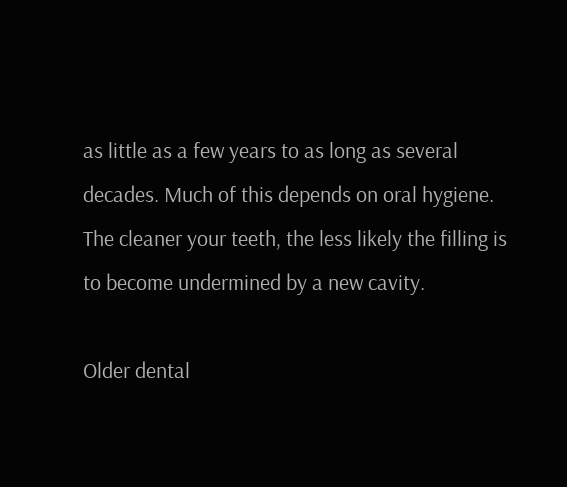as little as a few years to as long as several decades. Much of this depends on oral hygiene. The cleaner your teeth, the less likely the filling is to become undermined by a new cavity.

Older dental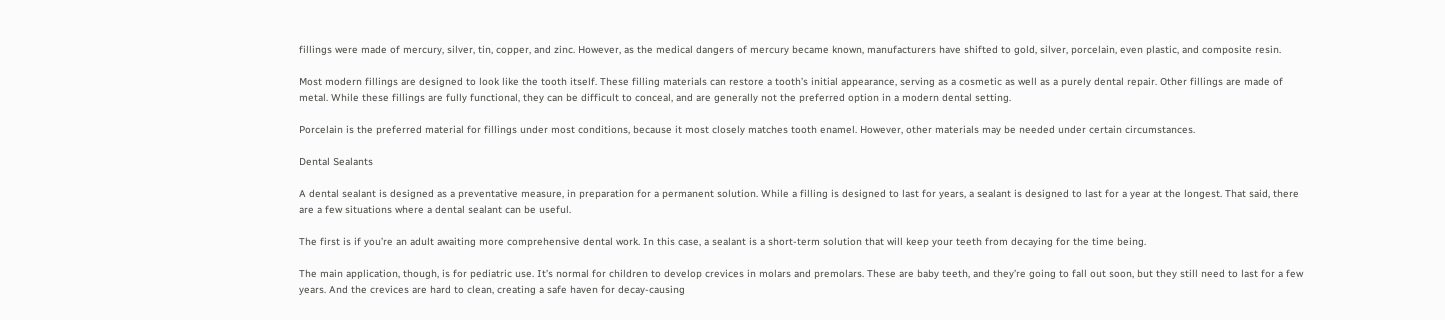fillings were made of mercury, silver, tin, copper, and zinc. However, as the medical dangers of mercury became known, manufacturers have shifted to gold, silver, porcelain, even plastic, and composite resin.

Most modern fillings are designed to look like the tooth itself. These filling materials can restore a tooth’s initial appearance, serving as a cosmetic as well as a purely dental repair. Other fillings are made of metal. While these fillings are fully functional, they can be difficult to conceal, and are generally not the preferred option in a modern dental setting.

Porcelain is the preferred material for fillings under most conditions, because it most closely matches tooth enamel. However, other materials may be needed under certain circumstances.

Dental Sealants

A dental sealant is designed as a preventative measure, in preparation for a permanent solution. While a filling is designed to last for years, a sealant is designed to last for a year at the longest. That said, there are a few situations where a dental sealant can be useful.

The first is if you’re an adult awaiting more comprehensive dental work. In this case, a sealant is a short-term solution that will keep your teeth from decaying for the time being.

The main application, though, is for pediatric use. It’s normal for children to develop crevices in molars and premolars. These are baby teeth, and they’re going to fall out soon, but they still need to last for a few years. And the crevices are hard to clean, creating a safe haven for decay-causing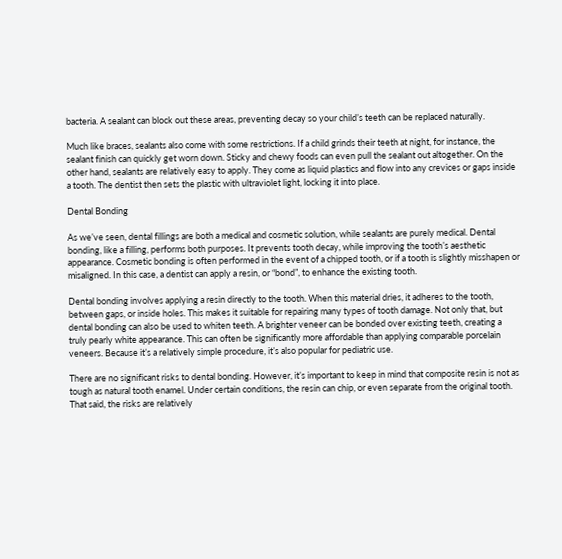bacteria. A sealant can block out these areas, preventing decay so your child’s teeth can be replaced naturally.

Much like braces, sealants also come with some restrictions. If a child grinds their teeth at night, for instance, the sealant finish can quickly get worn down. Sticky and chewy foods can even pull the sealant out altogether. On the other hand, sealants are relatively easy to apply. They come as liquid plastics and flow into any crevices or gaps inside a tooth. The dentist then sets the plastic with ultraviolet light, locking it into place.

Dental Bonding

As we’ve seen, dental fillings are both a medical and cosmetic solution, while sealants are purely medical. Dental bonding, like a filling, performs both purposes. It prevents tooth decay, while improving the tooth’s aesthetic appearance. Cosmetic bonding is often performed in the event of a chipped tooth, or if a tooth is slightly misshapen or misaligned. In this case, a dentist can apply a resin, or “bond”, to enhance the existing tooth.

Dental bonding involves applying a resin directly to the tooth. When this material dries, it adheres to the tooth, between gaps, or inside holes. This makes it suitable for repairing many types of tooth damage. Not only that, but dental bonding can also be used to whiten teeth. A brighter veneer can be bonded over existing teeth, creating a truly pearly white appearance. This can often be significantly more affordable than applying comparable porcelain veneers. Because it’s a relatively simple procedure, it’s also popular for pediatric use.

There are no significant risks to dental bonding. However, it’s important to keep in mind that composite resin is not as tough as natural tooth enamel. Under certain conditions, the resin can chip, or even separate from the original tooth. That said, the risks are relatively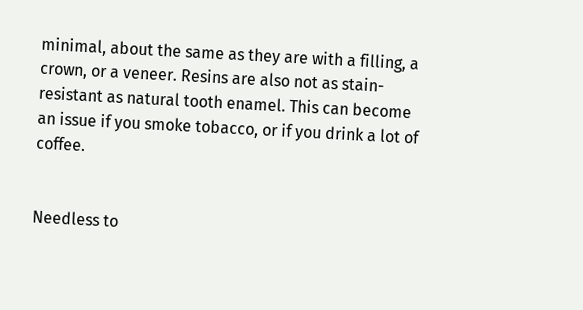minimal, about the same as they are with a filling, a crown, or a veneer. Resins are also not as stain-resistant as natural tooth enamel. This can become an issue if you smoke tobacco, or if you drink a lot of coffee.


Needless to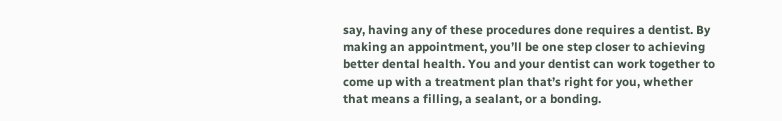say, having any of these procedures done requires a dentist. By making an appointment, you’ll be one step closer to achieving better dental health. You and your dentist can work together to come up with a treatment plan that’s right for you, whether that means a filling, a sealant, or a bonding.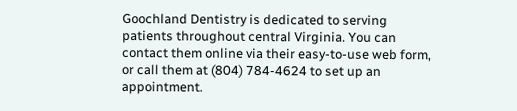Goochland Dentistry is dedicated to serving patients throughout central Virginia. You can contact them online via their easy-to-use web form, or call them at (804) 784-4624 to set up an appointment.